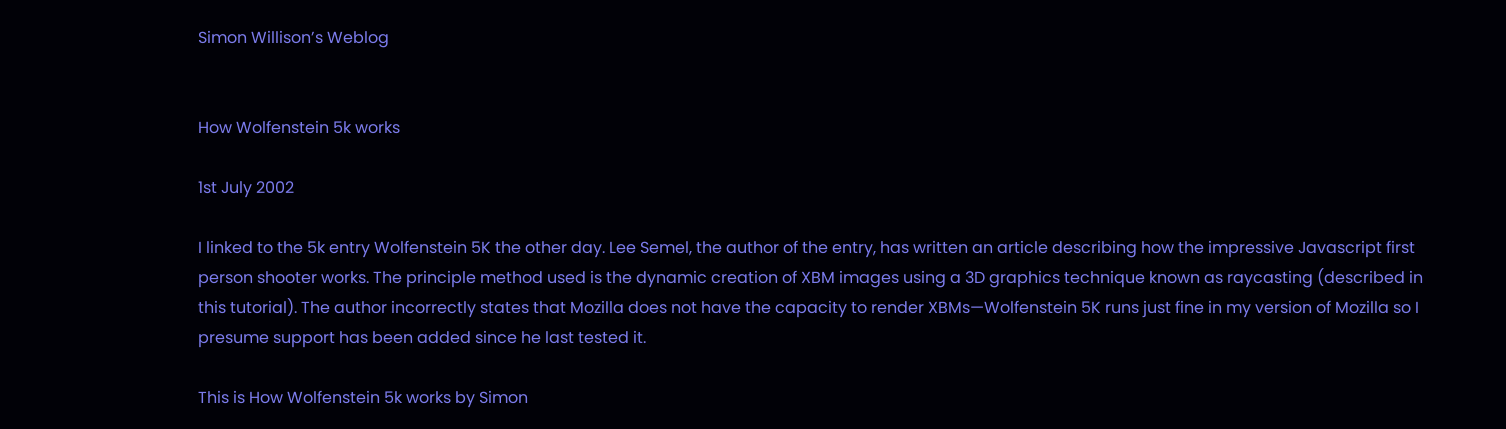Simon Willison’s Weblog


How Wolfenstein 5k works

1st July 2002

I linked to the 5k entry Wolfenstein 5K the other day. Lee Semel, the author of the entry, has written an article describing how the impressive Javascript first person shooter works. The principle method used is the dynamic creation of XBM images using a 3D graphics technique known as raycasting (described in this tutorial). The author incorrectly states that Mozilla does not have the capacity to render XBMs—Wolfenstein 5K runs just fine in my version of Mozilla so I presume support has been added since he last tested it.

This is How Wolfenstein 5k works by Simon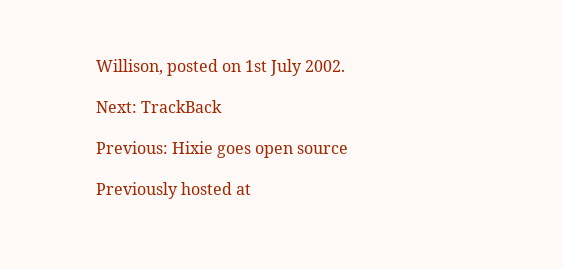Willison, posted on 1st July 2002.

Next: TrackBack

Previous: Hixie goes open source

Previously hosted at